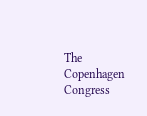The Copenhagen Congress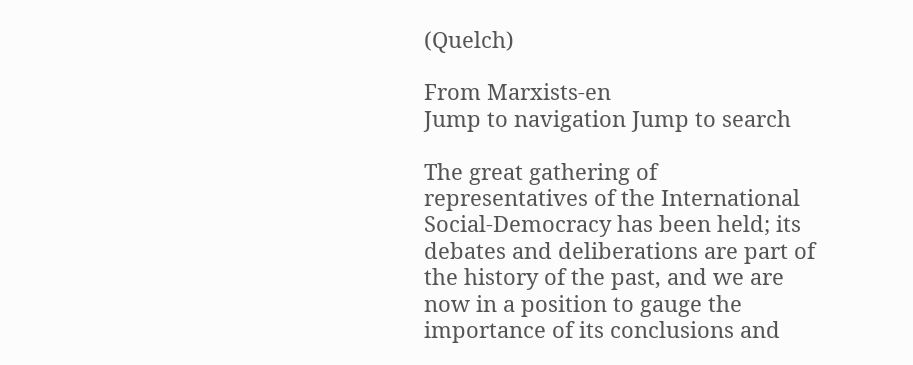(Quelch)

From Marxists-en
Jump to navigation Jump to search

The great gathering of representatives of the International Social-Democracy has been held; its debates and deliberations are part of the history of the past, and we are now in a position to gauge the importance of its conclusions and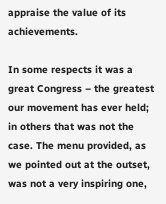appraise the value of its achievements.

In some respects it was a great Congress – the greatest our movement has ever held; in others that was not the case. The menu provided, as we pointed out at the outset, was not a very inspiring one,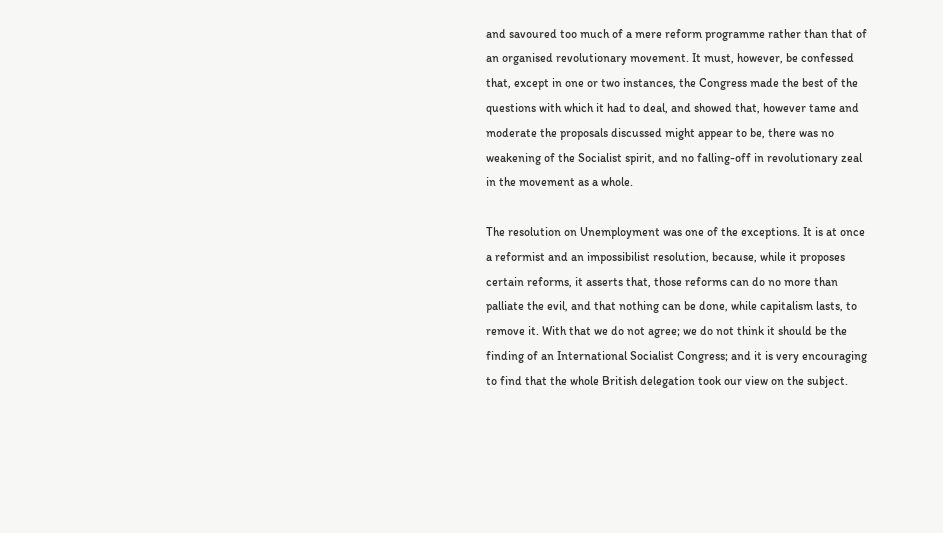and savoured too much of a mere reform programme rather than that of an organised revolutionary movement. It must, however, be confessed that, except in one or two instances, the Congress made the best of the questions with which it had to deal, and showed that, however tame and moderate the proposals discussed might appear to be, there was no weakening of the Socialist spirit, and no falling-off in revolutionary zeal in the movement as a whole.

The resolution on Unemployment was one of the exceptions. It is at once a reformist and an impossibilist resolution, because, while it proposes certain reforms, it asserts that, those reforms can do no more than palliate the evil, and that nothing can be done, while capitalism lasts, to remove it. With that we do not agree; we do not think it should be the finding of an International Socialist Congress; and it is very encouraging to find that the whole British delegation took our view on the subject.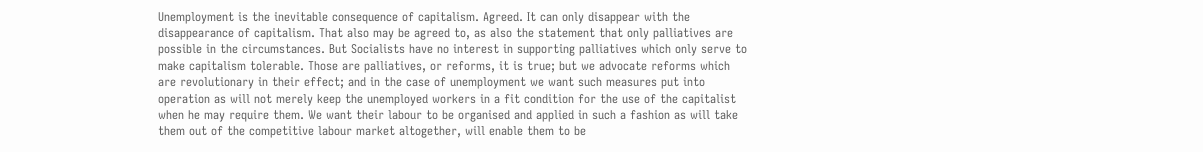Unemployment is the inevitable consequence of capitalism. Agreed. It can only disappear with the disappearance of capitalism. That also may be agreed to, as also the statement that only palliatives are possible in the circumstances. But Socialists have no interest in supporting palliatives which only serve to make capitalism tolerable. Those are palliatives, or reforms, it is true; but we advocate reforms which are revolutionary in their effect; and in the case of unemployment we want such measures put into operation as will not merely keep the unemployed workers in a fit condition for the use of the capitalist when he may require them. We want their labour to be organised and applied in such a fashion as will take them out of the competitive labour market altogether, will enable them to be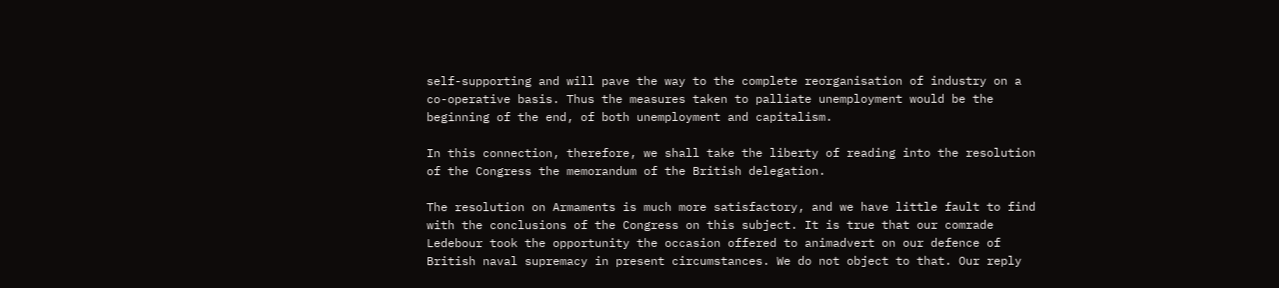self-supporting and will pave the way to the complete reorganisation of industry on a co-operative basis. Thus the measures taken to palliate unemployment would be the beginning of the end, of both unemployment and capitalism.

In this connection, therefore, we shall take the liberty of reading into the resolution of the Congress the memorandum of the British delegation.

The resolution on Armaments is much more satisfactory, and we have little fault to find with the conclusions of the Congress on this subject. It is true that our comrade Ledebour took the opportunity the occasion offered to animadvert on our defence of British naval supremacy in present circumstances. We do not object to that. Our reply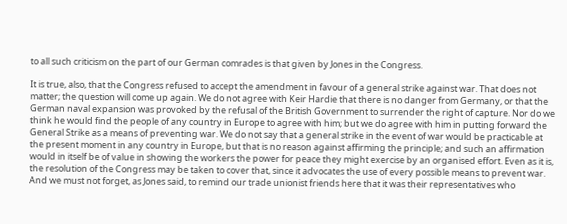to all such criticism on the part of our German comrades is that given by Jones in the Congress.

It is true, also, that the Congress refused to accept the amendment in favour of a general strike against war. That does not matter; the question will come up again. We do not agree with Keir Hardie that there is no danger from Germany, or that the German naval expansion was provoked by the refusal of the British Government to surrender the right of capture. Nor do we think he would find the people of any country in Europe to agree with him; but we do agree with him in putting forward the General Strike as a means of preventing war. We do not say that a general strike in the event of war would be practicable at the present moment in any country in Europe, but that is no reason against affirming the principle; and such an affirmation would in itself be of value in showing the workers the power for peace they might exercise by an organised effort. Even as it is, the resolution of the Congress may be taken to cover that, since it advocates the use of every possible means to prevent war. And we must not forget, as Jones said, to remind our trade unionist friends here that it was their representatives who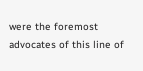were the foremost advocates of this line of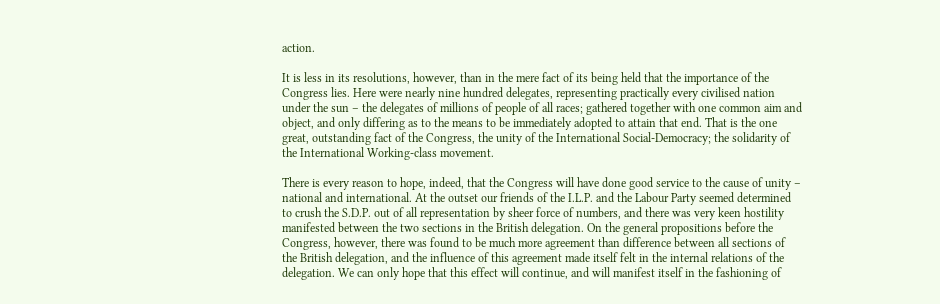action.

It is less in its resolutions, however, than in the mere fact of its being held that the importance of the Congress lies. Here were nearly nine hundred delegates, representing practically every civilised nation under the sun – the delegates of millions of people of all races; gathered together with one common aim and object, and only differing as to the means to be immediately adopted to attain that end. That is the one great, outstanding fact of the Congress, the unity of the International Social-Democracy; the solidarity of the International Working-class movement.

There is every reason to hope, indeed, that the Congress will have done good service to the cause of unity – national and international. At the outset our friends of the I.L.P. and the Labour Party seemed determined to crush the S.D.P. out of all representation by sheer force of numbers, and there was very keen hostility manifested between the two sections in the British delegation. On the general propositions before the Congress, however, there was found to be much more agreement than difference between all sections of the British delegation, and the influence of this agreement made itself felt in the internal relations of the delegation. We can only hope that this effect will continue, and will manifest itself in the fashioning of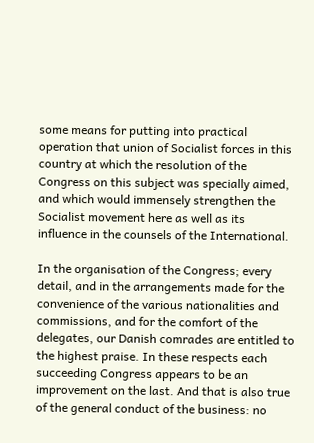some means for putting into practical operation that union of Socialist forces in this country at which the resolution of the Congress on this subject was specially aimed, and which would immensely strengthen the Socialist movement here as well as its influence in the counsels of the International.

In the organisation of the Congress; every detail, and in the arrangements made for the convenience of the various nationalities and commissions, and for the comfort of the delegates, our Danish comrades are entitled to the highest praise. In these respects each succeeding Congress appears to be an improvement on the last. And that is also true of the general conduct of the business: no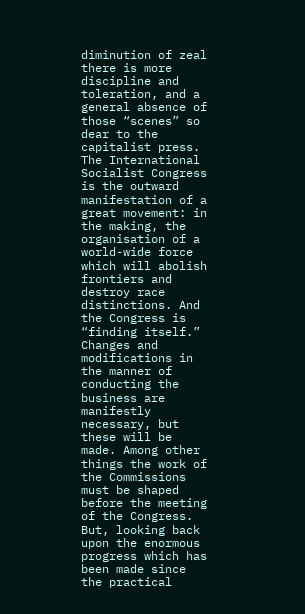diminution of zeal there is more discipline and toleration, and a general absence of those “scenes” so dear to the capitalist press. The International Socialist Congress is the outward manifestation of a great movement: in the making, the organisation of a world-wide force which will abolish frontiers and destroy race distinctions. And the Congress is “finding itself.” Changes and modifications in the manner of conducting the business are manifestly necessary, but these will be made. Among other things the work of the Commissions must be shaped before the meeting of the Congress. But, looking back upon the enormous progress which has been made since the practical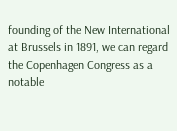founding of the New International at Brussels in 1891, we can regard the Copenhagen Congress as a notable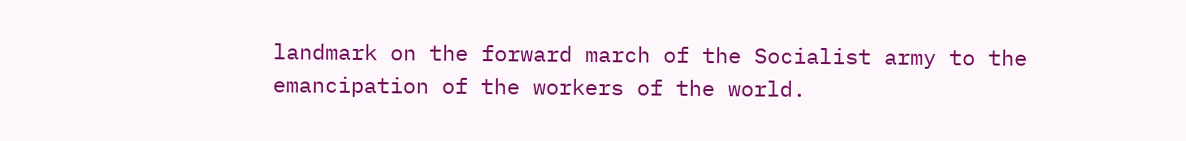landmark on the forward march of the Socialist army to the emancipation of the workers of the world.